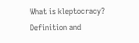What is kleptocracy? Definition and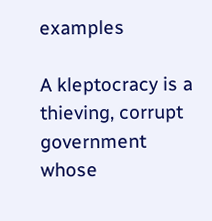examples

A kleptocracy is a thieving, corrupt government whose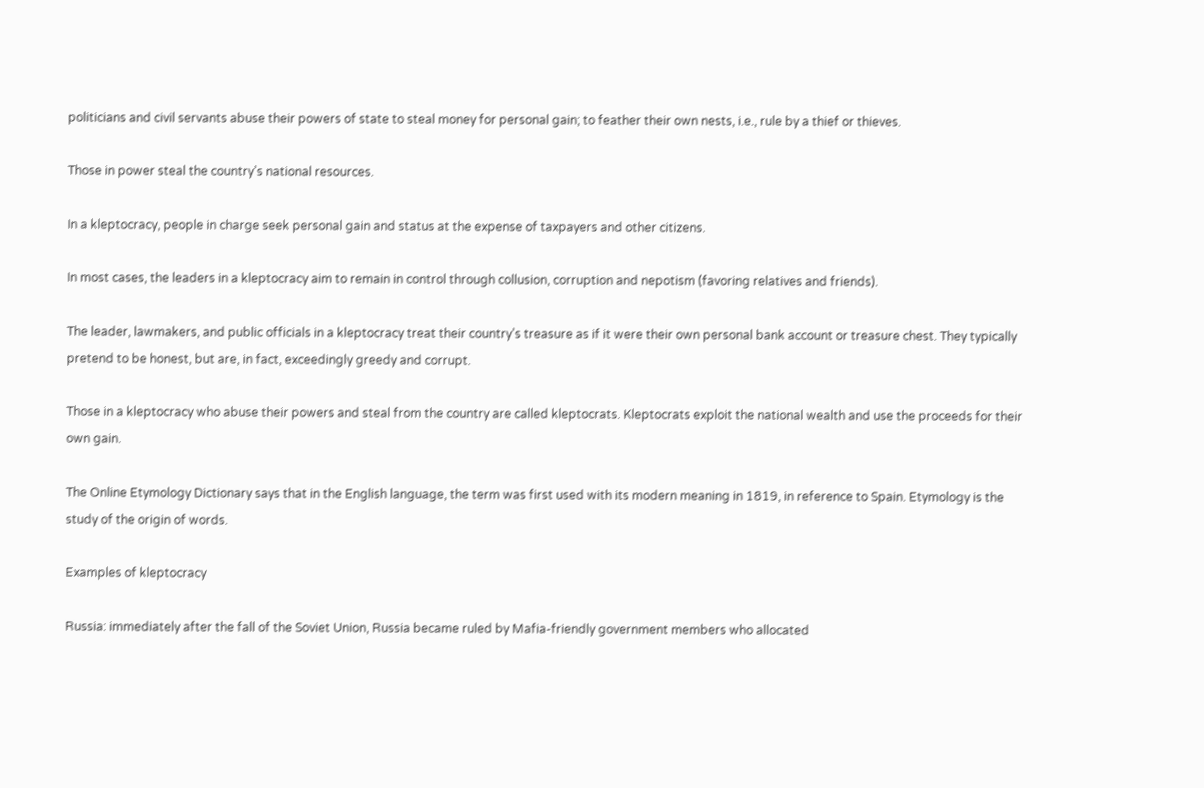politicians and civil servants abuse their powers of state to steal money for personal gain; to feather their own nests, i.e., rule by a thief or thieves.

Those in power steal the country’s national resources.

In a kleptocracy, people in charge seek personal gain and status at the expense of taxpayers and other citizens.

In most cases, the leaders in a kleptocracy aim to remain in control through collusion, corruption and nepotism (favoring relatives and friends).

The leader, lawmakers, and public officials in a kleptocracy treat their country’s treasure as if it were their own personal bank account or treasure chest. They typically pretend to be honest, but are, in fact, exceedingly greedy and corrupt.

Those in a kleptocracy who abuse their powers and steal from the country are called kleptocrats. Kleptocrats exploit the national wealth and use the proceeds for their own gain.

The Online Etymology Dictionary says that in the English language, the term was first used with its modern meaning in 1819, in reference to Spain. Etymology is the study of the origin of words.

Examples of kleptocracy

Russia: immediately after the fall of the Soviet Union, Russia became ruled by Mafia-friendly government members who allocated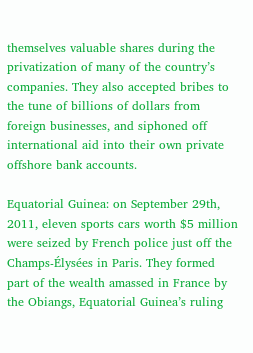themselves valuable shares during the privatization of many of the country’s companies. They also accepted bribes to the tune of billions of dollars from foreign businesses, and siphoned off international aid into their own private offshore bank accounts.

Equatorial Guinea: on September 29th, 2011, eleven sports cars worth $5 million were seized by French police just off the Champs-Élysées in Paris. They formed part of the wealth amassed in France by the Obiangs, Equatorial Guinea’s ruling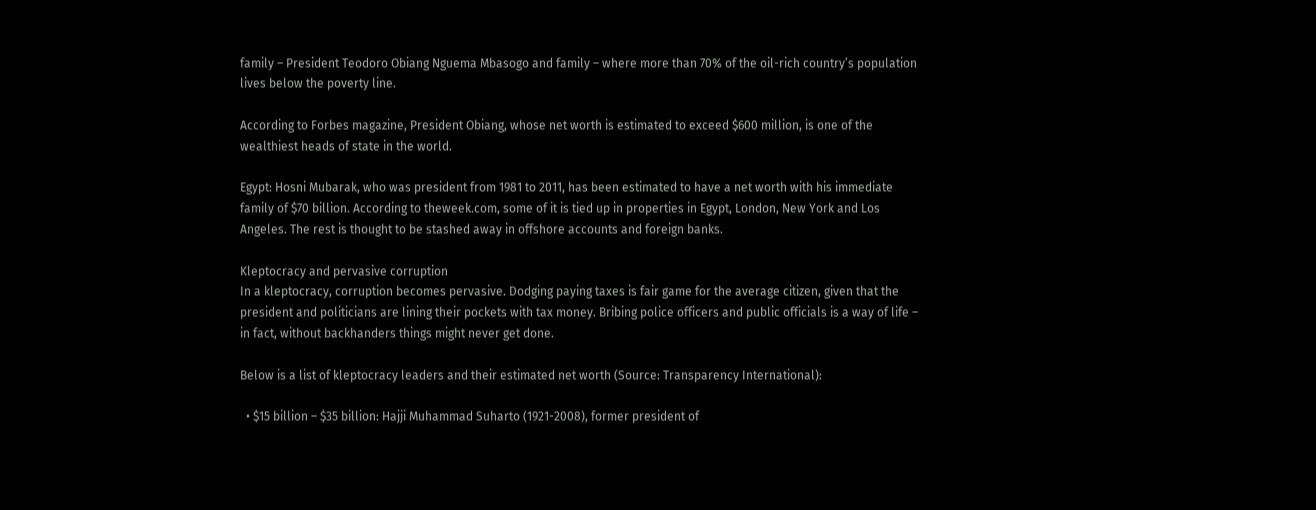family – President Teodoro Obiang Nguema Mbasogo and family – where more than 70% of the oil-rich country’s population lives below the poverty line.

According to Forbes magazine, President Obiang, whose net worth is estimated to exceed $600 million, is one of the wealthiest heads of state in the world.

Egypt: Hosni Mubarak, who was president from 1981 to 2011, has been estimated to have a net worth with his immediate family of $70 billion. According to theweek.com, some of it is tied up in properties in Egypt, London, New York and Los Angeles. The rest is thought to be stashed away in offshore accounts and foreign banks.

Kleptocracy and pervasive corruption
In a kleptocracy, corruption becomes pervasive. Dodging paying taxes is fair game for the average citizen, given that the president and politicians are lining their pockets with tax money. Bribing police officers and public officials is a way of life – in fact, without backhanders things might never get done.

Below is a list of kleptocracy leaders and their estimated net worth (Source: Transparency International):

  • $15 billion – $35 billion: Hajji Muhammad Suharto (1921-2008), former president of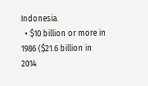Indonesia.
  • $10 billion or more in 1986 ($21.6 billion in 2014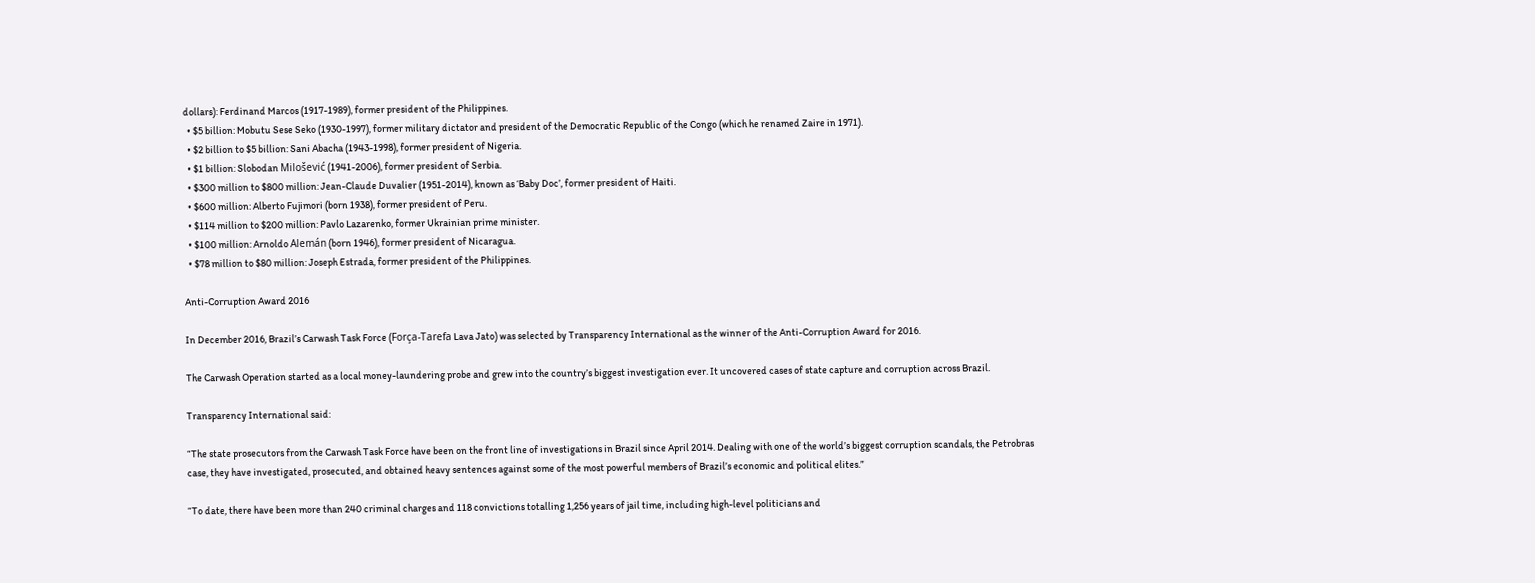dollars): Ferdinand Marcos (1917-1989), former president of the Philippines.
  • $5 billion: Mobutu Sese Seko (1930-1997), former military dictator and president of the Democratic Republic of the Congo (which he renamed Zaire in 1971).
  • $2 billion to $5 billion: Sani Abacha (1943-1998), former president of Nigeria.
  • $1 billion: Slobodan Milošević (1941-2006), former president of Serbia.
  • $300 million to $800 million: Jean-Claude Duvalier (1951-2014), known as ‘Baby Doc’, former president of Haiti.
  • $600 million: Alberto Fujimori (born 1938), former president of Peru.
  • $114 million to $200 million: Pavlo Lazarenko, former Ukrainian prime minister.
  • $100 million: Arnoldo Alemán (born 1946), former president of Nicaragua.
  • $78 million to $80 million: Joseph Estrada, former president of the Philippines.

Anti-Corruption Award 2016

In December 2016, Brazil’s Carwash Task Force (Força-Tarefa Lava Jato) was selected by Transparency International as the winner of the Anti-Corruption Award for 2016.

The Carwash Operation started as a local money-laundering probe and grew into the country’s biggest investigation ever. It uncovered cases of state capture and corruption across Brazil.

Transparency International said:

“The state prosecutors from the Carwash Task Force have been on the front line of investigations in Brazil since April 2014. Dealing with one of the world’s biggest corruption scandals, the Petrobras case, they have investigated, prosecuted, and obtained heavy sentences against some of the most powerful members of Brazil’s economic and political elites.”

“To date, there have been more than 240 criminal charges and 118 convictions totalling 1,256 years of jail time, including high-level politicians and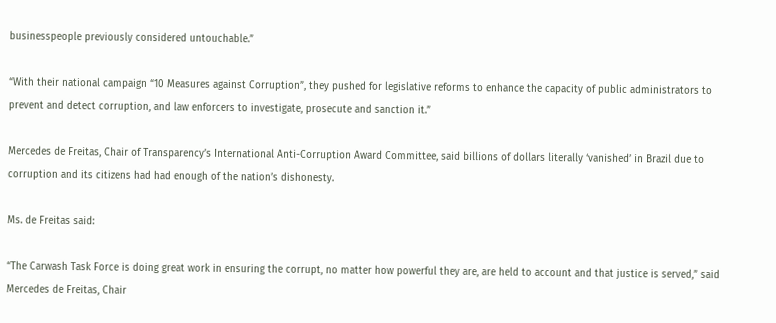businesspeople previously considered untouchable.”

“With their national campaign “10 Measures against Corruption”, they pushed for legislative reforms to enhance the capacity of public administrators to prevent and detect corruption, and law enforcers to investigate, prosecute and sanction it.”

Mercedes de Freitas, Chair of Transparency’s International Anti-Corruption Award Committee, said billions of dollars literally ‘vanished’ in Brazil due to corruption and its citizens had had enough of the nation’s dishonesty.

Ms. de Freitas said:

“The Carwash Task Force is doing great work in ensuring the corrupt, no matter how powerful they are, are held to account and that justice is served,” said Mercedes de Freitas, Chair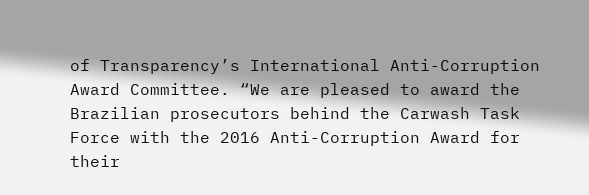of Transparency’s International Anti-Corruption Award Committee. “We are pleased to award the Brazilian prosecutors behind the Carwash Task Force with the 2016 Anti-Corruption Award for their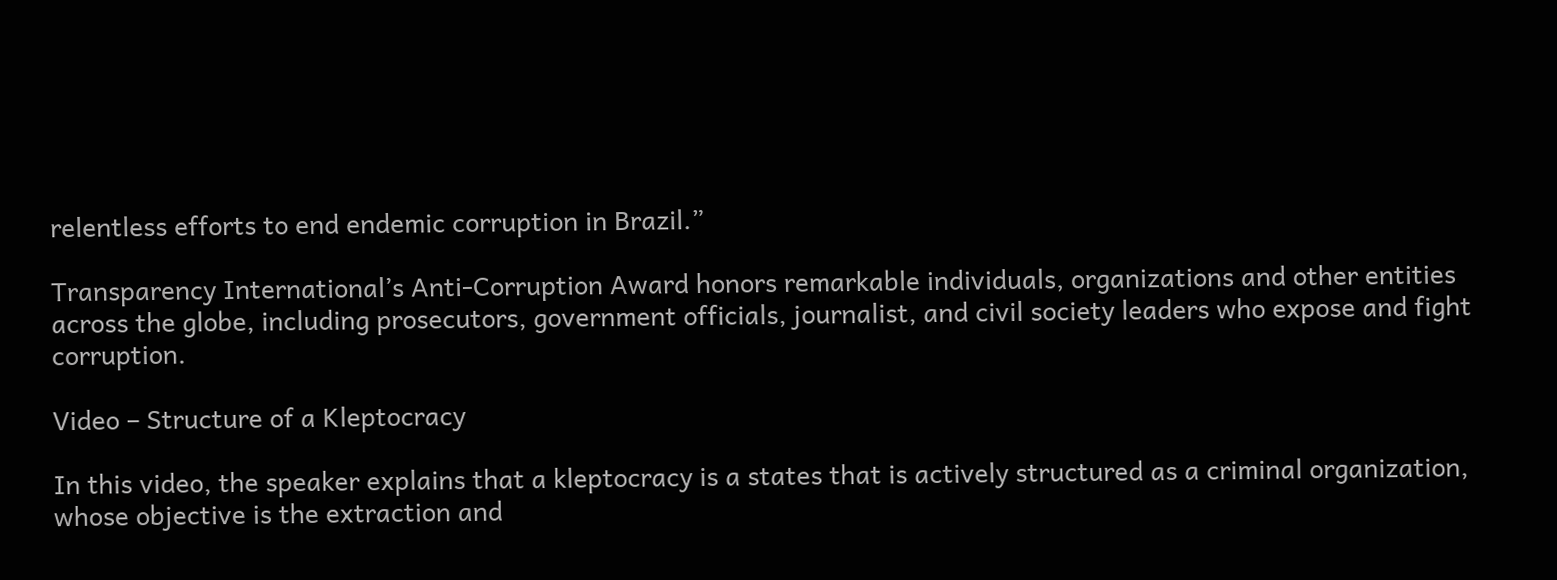relentless efforts to end endemic corruption in Brazil.”

Transparency International’s Anti-Corruption Award honors remarkable individuals, organizations and other entities across the globe, including prosecutors, government officials, journalist, and civil society leaders who expose and fight corruption.

Video – Structure of a Kleptocracy

In this video, the speaker explains that a kleptocracy is a states that is actively structured as a criminal organization, whose objective is the extraction and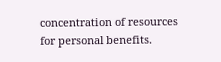concentration of resources for personal benefits.